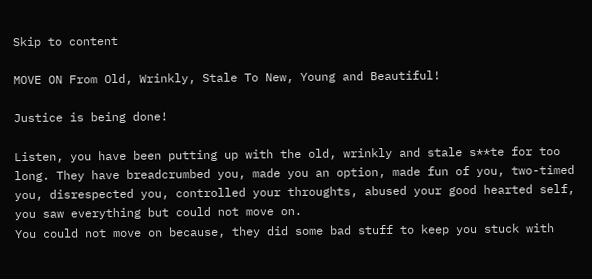Skip to content

MOVE ON From Old, Wrinkly, Stale To New, Young and Beautiful!

Justice is being done!

Listen, you have been putting up with the old, wrinkly and stale s**te for too long. They have breadcrumbed you, made you an option, made fun of you, two-timed you, disrespected you, controlled your throughts, abused your good hearted self, you saw everything but could not move on.
You could not move on because, they did some bad stuff to keep you stuck with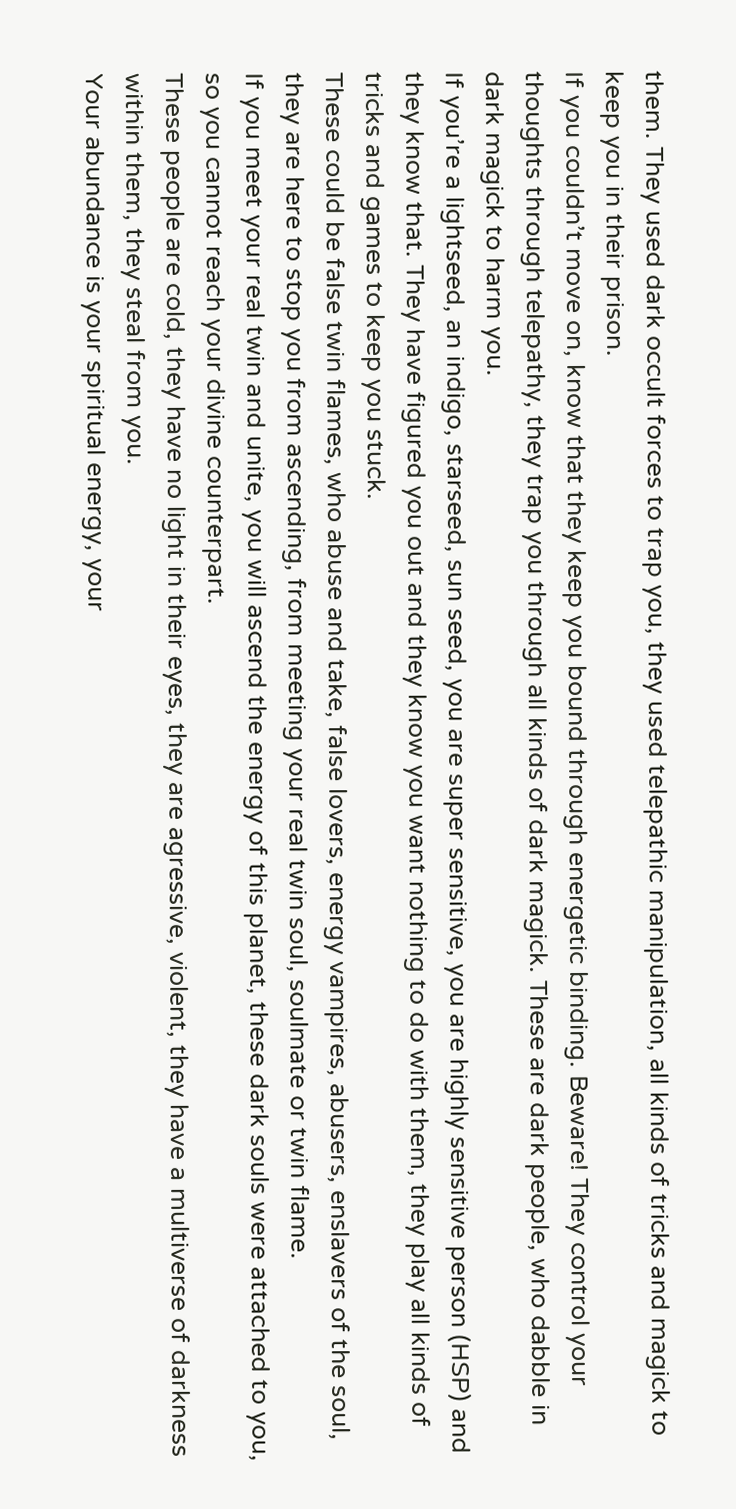them. They used dark occult forces to trap you, they used telepathic manipulation, all kinds of tricks and magick to keep you in their prison.
If you couldn’t move on, know that they keep you bound through energetic binding. Beware! They control your thoughts through telepathy, they trap you through all kinds of dark magick. These are dark people, who dabble in dark magick to harm you.
If you’re a lightseed, an indigo, starseed, sun seed, you are super sensitive, you are highly sensitive person (HSP) and they know that. They have figured you out and they know you want nothing to do with them, they play all kinds of tricks and games to keep you stuck.
These could be false twin flames, who abuse and take, false lovers, energy vampires, abusers, enslavers of the soul, they are here to stop you from ascending, from meeting your real twin soul, soulmate or twin flame.
If you meet your real twin and unite, you will ascend the energy of this planet, these dark souls were attached to you, so you cannot reach your divine counterpart.
These people are cold, they have no light in their eyes, they are agressive, violent, they have a multiverse of darkness within them, they steal from you.
Your abundance is your spiritual energy, your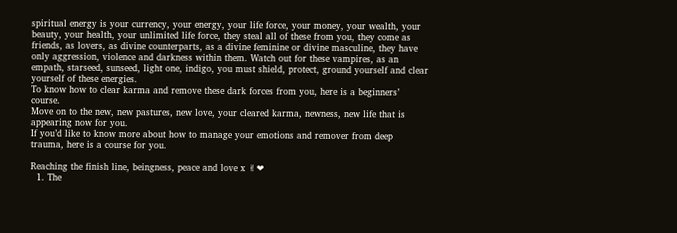spiritual energy is your currency, your energy, your life force, your money, your wealth, your beauty, your health, your unlimited life force, they steal all of these from you, they come as friends, as lovers, as divine counterparts, as a divine feminine or divine masculine, they have only aggression, violence and darkness within them. Watch out for these vampires, as an empath, starseed, sunseed, light one, indigo, you must shield, protect, ground yourself and clear yourself of these energies.
To know how to clear karma and remove these dark forces from you, here is a beginners’ course.
Move on to the new, new pastures, new love, your cleared karma, newness, new life that is appearing now for you.
If you’d like to know more about how to manage your emotions and remover from deep trauma, here is a course for you.

Reaching the finish line, beingness, peace and love x ✌❤
  1. The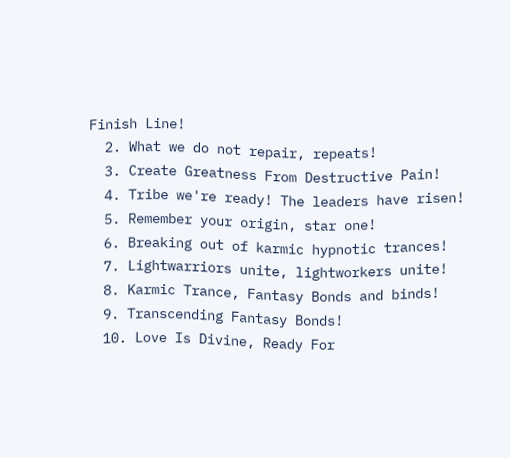Finish Line!
  2. What we do not repair, repeats!
  3. Create Greatness From Destructive Pain!
  4. Tribe we're ready! The leaders have risen!
  5. Remember your origin, star one!
  6. Breaking out of karmic hypnotic trances!
  7. Lightwarriors unite, lightworkers unite!
  8. Karmic Trance, Fantasy Bonds and binds!
  9. Transcending Fantasy Bonds!
  10. Love Is Divine, Ready For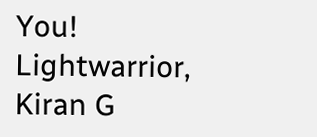You!
Lightwarrior, Kiran G